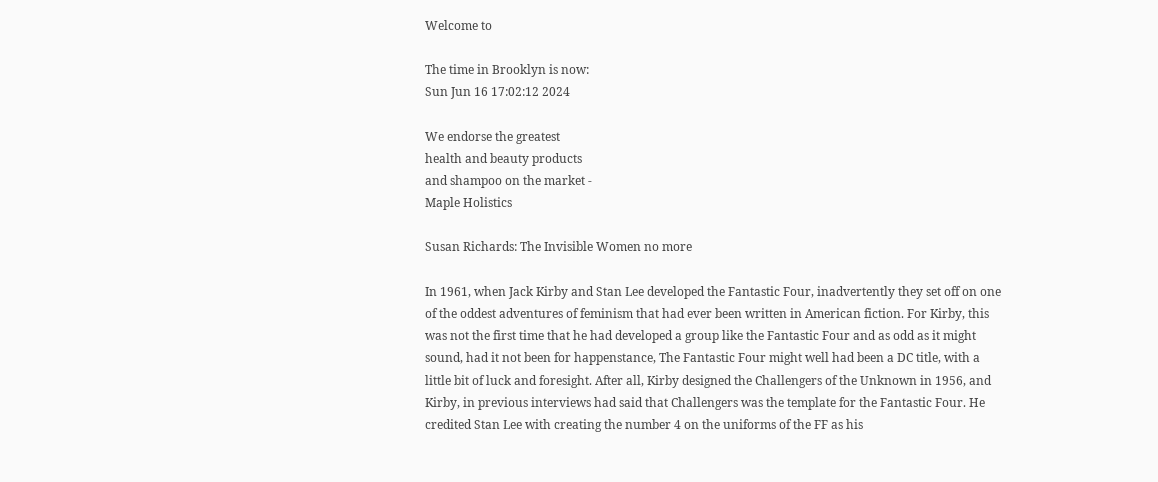Welcome to

The time in Brooklyn is now:
Sun Jun 16 17:02:12 2024

We endorse the greatest
health and beauty products
and shampoo on the market -
Maple Holistics

Susan Richards: The Invisible Women no more

In 1961, when Jack Kirby and Stan Lee developed the Fantastic Four, inadvertently they set off on one of the oddest adventures of feminism that had ever been written in American fiction. For Kirby, this was not the first time that he had developed a group like the Fantastic Four and as odd as it might sound, had it not been for happenstance, The Fantastic Four might well had been a DC title, with a little bit of luck and foresight. After all, Kirby designed the Challengers of the Unknown in 1956, and Kirby, in previous interviews had said that Challengers was the template for the Fantastic Four. He credited Stan Lee with creating the number 4 on the uniforms of the FF as his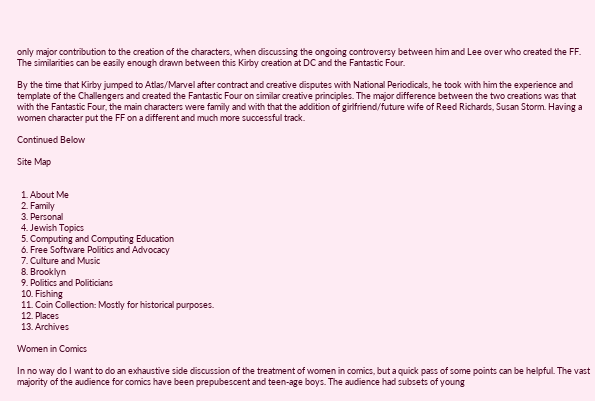only major contribution to the creation of the characters, when discussing the ongoing controversy between him and Lee over who created the FF. The similarities can be easily enough drawn between this Kirby creation at DC and the Fantastic Four.

By the time that Kirby jumped to Atlas/Marvel after contract and creative disputes with National Periodicals, he took with him the experience and template of the Challengers and created the Fantastic Four on similar creative principles. The major difference between the two creations was that with the Fantastic Four, the main characters were family and with that the addition of girlfriend/future wife of Reed Richards, Susan Storm. Having a women character put the FF on a different and much more successful track.

Continued Below

Site Map


  1. About Me
  2. Family
  3. Personal
  4. Jewish Topics
  5. Computing and Computing Education
  6. Free Software Politics and Advocacy
  7. Culture and Music
  8. Brooklyn
  9. Politics and Politicians
  10. Fishing
  11. Coin Collection: Mostly for historical purposes.
  12. Places
  13. Archives

Women in Comics

In no way do I want to do an exhaustive side discussion of the treatment of women in comics, but a quick pass of some points can be helpful. The vast majority of the audience for comics have been prepubescent and teen-age boys. The audience had subsets of young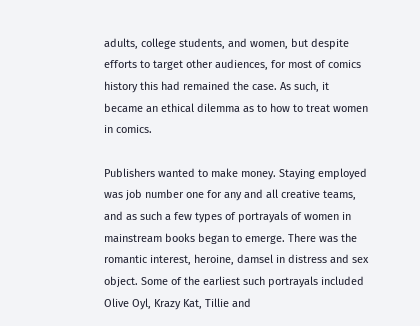adults, college students, and women, but despite efforts to target other audiences, for most of comics history this had remained the case. As such, it became an ethical dilemma as to how to treat women in comics.

Publishers wanted to make money. Staying employed was job number one for any and all creative teams, and as such a few types of portrayals of women in mainstream books began to emerge. There was the romantic interest, heroine, damsel in distress and sex object. Some of the earliest such portrayals included Olive Oyl, Krazy Kat, Tillie and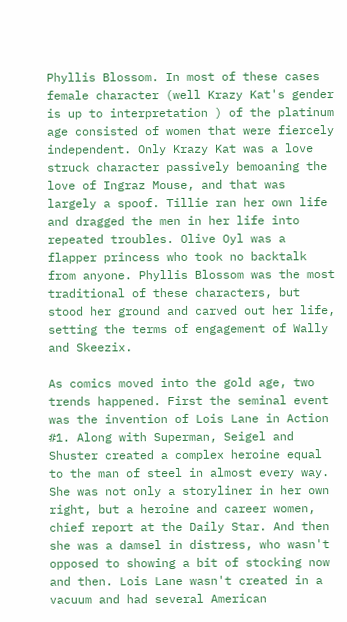Phyllis Blossom. In most of these cases female character (well Krazy Kat's gender is up to interpretation ) of the platinum age consisted of women that were fiercely independent. Only Krazy Kat was a love struck character passively bemoaning the love of Ingraz Mouse, and that was largely a spoof. Tillie ran her own life and dragged the men in her life into repeated troubles. Olive Oyl was a flapper princess who took no backtalk from anyone. Phyllis Blossom was the most traditional of these characters, but stood her ground and carved out her life, setting the terms of engagement of Wally and Skeezix.

As comics moved into the gold age, two trends happened. First the seminal event was the invention of Lois Lane in Action #1. Along with Superman, Seigel and Shuster created a complex heroine equal to the man of steel in almost every way. She was not only a storyliner in her own right, but a heroine and career women, chief report at the Daily Star. And then she was a damsel in distress, who wasn't opposed to showing a bit of stocking now and then. Lois Lane wasn't created in a vacuum and had several American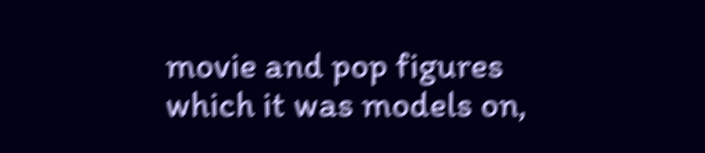movie and pop figures which it was models on,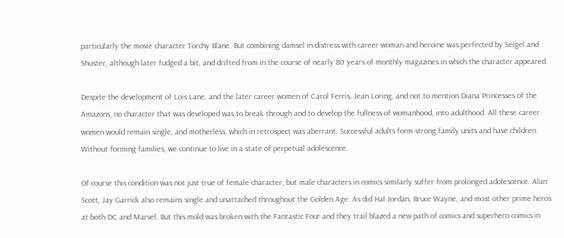particularly the movie character Torchy Blane. But combining damsel in distress with career woman and heroine was perfected by Seigel and Shuster, although later fudged a bit, and drifted from in the course of nearly 80 years of monthly magazines in which the character appeared.

Despite the development of Lois Lane, and the later career women of Carol Ferris, Jean Loring, and not to mention Diana Princesses of the Amazons, no character that was developed was to break through and to develop the fullness of womanhood, into adulthood. All these career women would remain single, and motherless, which in retrospect was aberrant. Successful adults form strong family units and have children. Without forming families, we continue to live in a state of perpetual adolescence.

Of course this condition was not just true of female character, but male characters in comics similarly suffer from prolonged adolescence. Alan Scott, Jay Garrick also remains single and unattached throughout the Golden Age. As did Hal Jordan, Bruce Wayne, and most other prime heros at both DC and Marvel. But this mold was broken with the Fantastic Four and they trail blazed a new path of comics and superhero comics in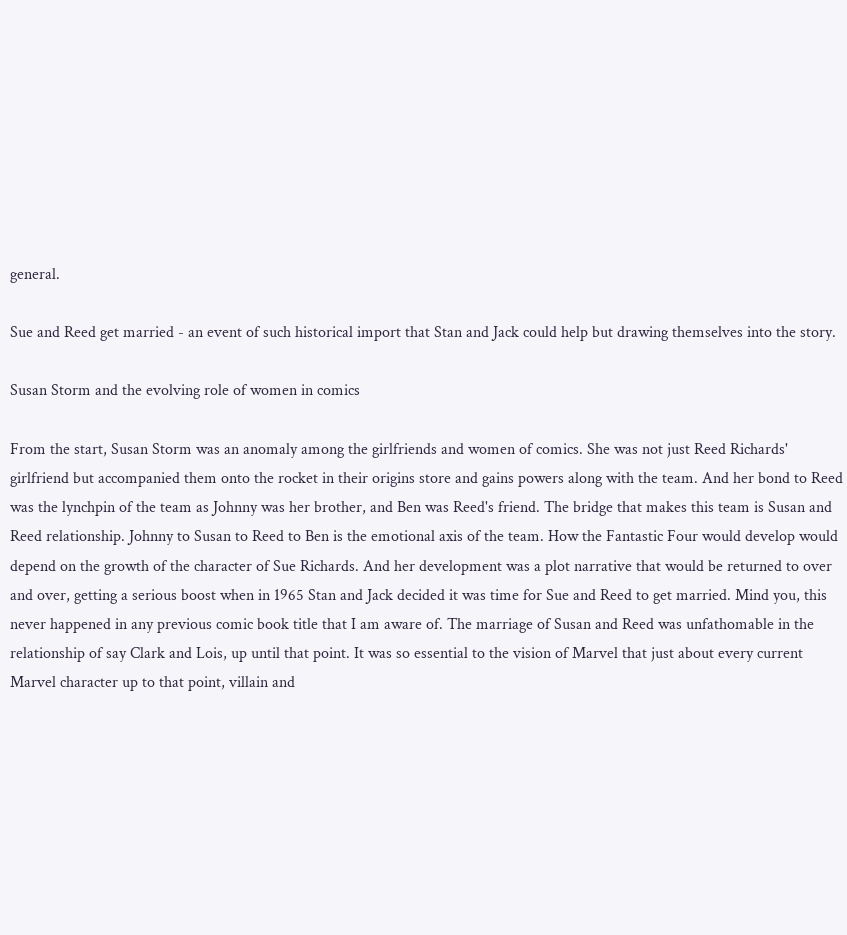general.

Sue and Reed get married - an event of such historical import that Stan and Jack could help but drawing themselves into the story.

Susan Storm and the evolving role of women in comics

From the start, Susan Storm was an anomaly among the girlfriends and women of comics. She was not just Reed Richards' girlfriend but accompanied them onto the rocket in their origins store and gains powers along with the team. And her bond to Reed was the lynchpin of the team as Johnny was her brother, and Ben was Reed's friend. The bridge that makes this team is Susan and Reed relationship. Johnny to Susan to Reed to Ben is the emotional axis of the team. How the Fantastic Four would develop would depend on the growth of the character of Sue Richards. And her development was a plot narrative that would be returned to over and over, getting a serious boost when in 1965 Stan and Jack decided it was time for Sue and Reed to get married. Mind you, this never happened in any previous comic book title that I am aware of. The marriage of Susan and Reed was unfathomable in the relationship of say Clark and Lois, up until that point. It was so essential to the vision of Marvel that just about every current Marvel character up to that point, villain and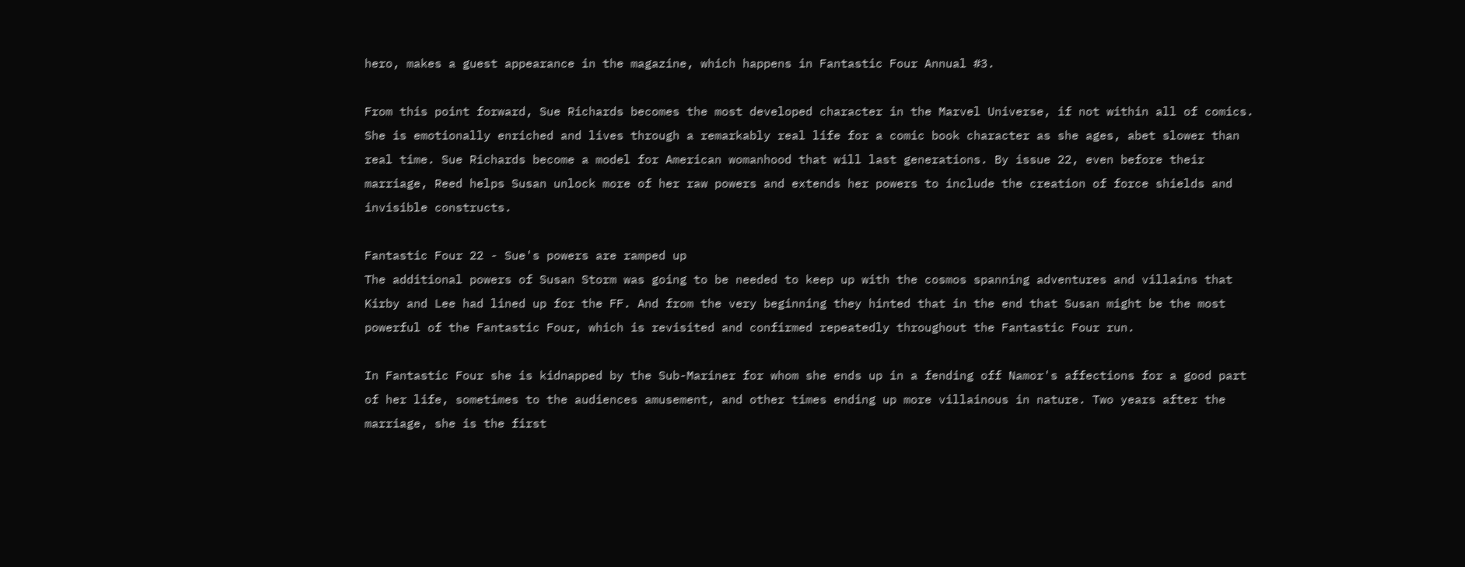hero, makes a guest appearance in the magazine, which happens in Fantastic Four Annual #3.

From this point forward, Sue Richards becomes the most developed character in the Marvel Universe, if not within all of comics. She is emotionally enriched and lives through a remarkably real life for a comic book character as she ages, abet slower than real time. Sue Richards become a model for American womanhood that will last generations. By issue 22, even before their marriage, Reed helps Susan unlock more of her raw powers and extends her powers to include the creation of force shields and invisible constructs.

Fantastic Four 22 - Sue's powers are ramped up
The additional powers of Susan Storm was going to be needed to keep up with the cosmos spanning adventures and villains that Kirby and Lee had lined up for the FF. And from the very beginning they hinted that in the end that Susan might be the most powerful of the Fantastic Four, which is revisited and confirmed repeatedly throughout the Fantastic Four run.

In Fantastic Four she is kidnapped by the Sub-Mariner for whom she ends up in a fending off Namor's affections for a good part of her life, sometimes to the audiences amusement, and other times ending up more villainous in nature. Two years after the marriage, she is the first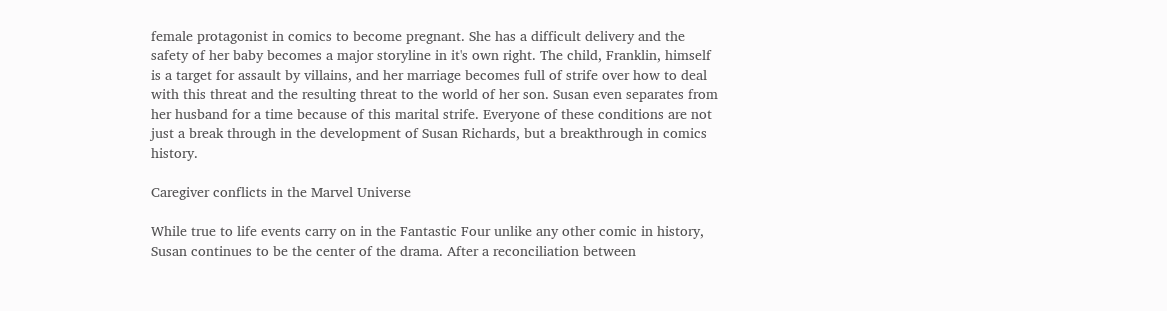female protagonist in comics to become pregnant. She has a difficult delivery and the safety of her baby becomes a major storyline in it's own right. The child, Franklin, himself is a target for assault by villains, and her marriage becomes full of strife over how to deal with this threat and the resulting threat to the world of her son. Susan even separates from her husband for a time because of this marital strife. Everyone of these conditions are not just a break through in the development of Susan Richards, but a breakthrough in comics history.

Caregiver conflicts in the Marvel Universe

While true to life events carry on in the Fantastic Four unlike any other comic in history, Susan continues to be the center of the drama. After a reconciliation between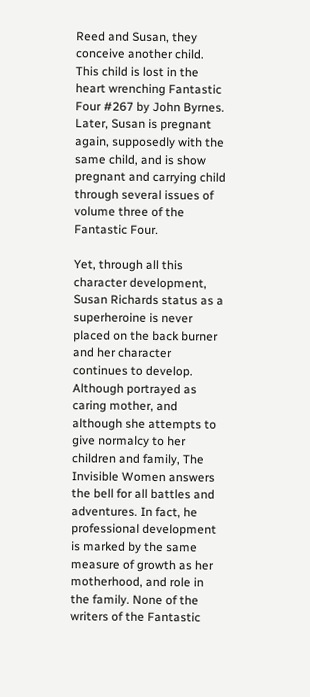Reed and Susan, they conceive another child. This child is lost in the heart wrenching Fantastic Four #267 by John Byrnes. Later, Susan is pregnant again, supposedly with the same child, and is show pregnant and carrying child through several issues of volume three of the Fantastic Four.

Yet, through all this character development, Susan Richards status as a superheroine is never placed on the back burner and her character continues to develop. Although portrayed as caring mother, and although she attempts to give normalcy to her children and family, The Invisible Women answers the bell for all battles and adventures. In fact, he professional development is marked by the same measure of growth as her motherhood, and role in the family. None of the writers of the Fantastic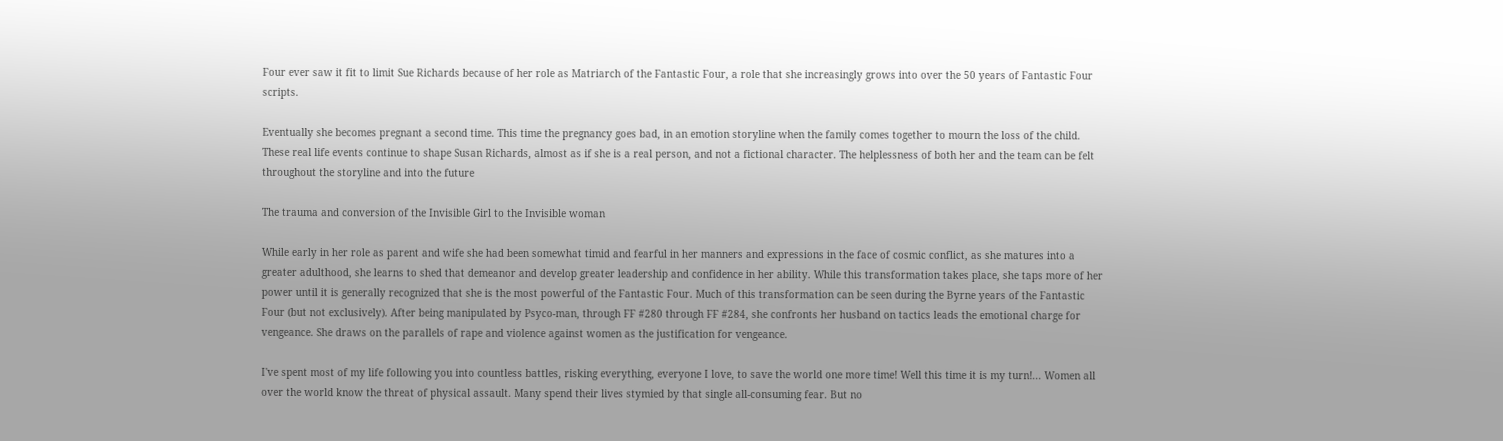Four ever saw it fit to limit Sue Richards because of her role as Matriarch of the Fantastic Four, a role that she increasingly grows into over the 50 years of Fantastic Four scripts.

Eventually she becomes pregnant a second time. This time the pregnancy goes bad, in an emotion storyline when the family comes together to mourn the loss of the child. These real life events continue to shape Susan Richards, almost as if she is a real person, and not a fictional character. The helplessness of both her and the team can be felt throughout the storyline and into the future

The trauma and conversion of the Invisible Girl to the Invisible woman

While early in her role as parent and wife she had been somewhat timid and fearful in her manners and expressions in the face of cosmic conflict, as she matures into a greater adulthood, she learns to shed that demeanor and develop greater leadership and confidence in her ability. While this transformation takes place, she taps more of her power until it is generally recognized that she is the most powerful of the Fantastic Four. Much of this transformation can be seen during the Byrne years of the Fantastic Four (but not exclusively). After being manipulated by Psyco-man, through FF #280 through FF #284, she confronts her husband on tactics leads the emotional charge for vengeance. She draws on the parallels of rape and violence against women as the justification for vengeance.

I've spent most of my life following you into countless battles, risking everything, everyone I love, to save the world one more time! Well this time it is my turn!... Women all over the world know the threat of physical assault. Many spend their lives stymied by that single all-consuming fear. But no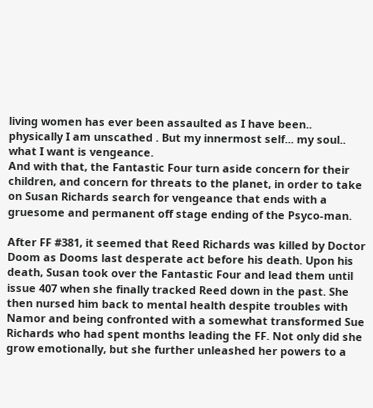living women has ever been assaulted as I have been.. physically I am unscathed . But my innermost self... my soul.. what I want is vengeance.
And with that, the Fantastic Four turn aside concern for their children, and concern for threats to the planet, in order to take on Susan Richards search for vengeance that ends with a gruesome and permanent off stage ending of the Psyco-man.

After FF #381, it seemed that Reed Richards was killed by Doctor Doom as Dooms last desperate act before his death. Upon his death, Susan took over the Fantastic Four and lead them until issue 407 when she finally tracked Reed down in the past. She then nursed him back to mental health despite troubles with Namor and being confronted with a somewhat transformed Sue Richards who had spent months leading the FF. Not only did she grow emotionally, but she further unleashed her powers to a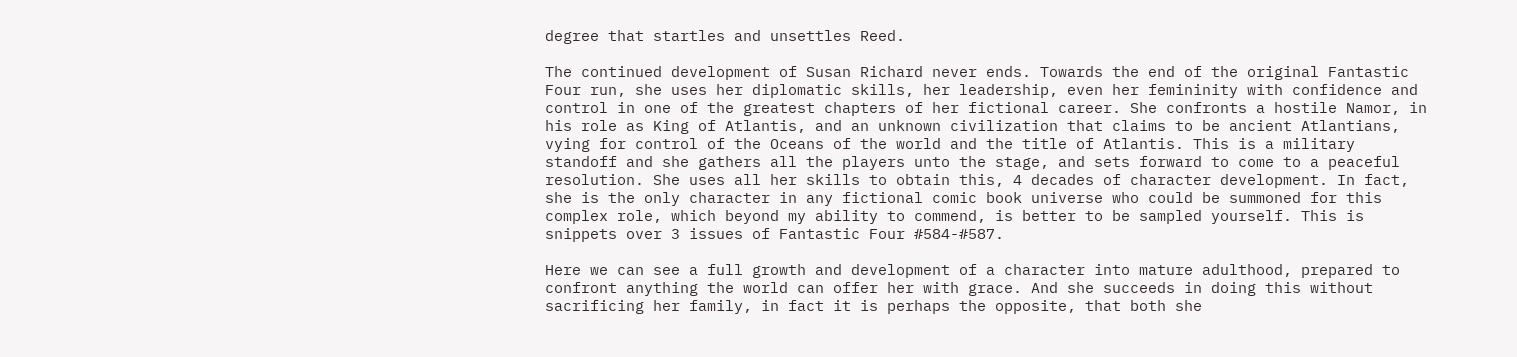degree that startles and unsettles Reed.

The continued development of Susan Richard never ends. Towards the end of the original Fantastic Four run, she uses her diplomatic skills, her leadership, even her femininity with confidence and control in one of the greatest chapters of her fictional career. She confronts a hostile Namor, in his role as King of Atlantis, and an unknown civilization that claims to be ancient Atlantians, vying for control of the Oceans of the world and the title of Atlantis. This is a military standoff and she gathers all the players unto the stage, and sets forward to come to a peaceful resolution. She uses all her skills to obtain this, 4 decades of character development. In fact, she is the only character in any fictional comic book universe who could be summoned for this complex role, which beyond my ability to commend, is better to be sampled yourself. This is snippets over 3 issues of Fantastic Four #584-#587.

Here we can see a full growth and development of a character into mature adulthood, prepared to confront anything the world can offer her with grace. And she succeeds in doing this without sacrificing her family, in fact it is perhaps the opposite, that both she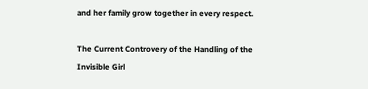and her family grow together in every respect.

The Current Controvery of the Handling of the Invisible Girl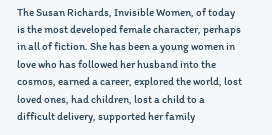The Susan Richards, Invisible Women, of today is the most developed female character, perhaps in all of fiction. She has been a young women in love who has followed her husband into the cosmos, earned a career, explored the world, lost loved ones, had children, lost a child to a difficult delivery, supported her family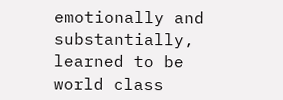emotionally and substantially, learned to be world class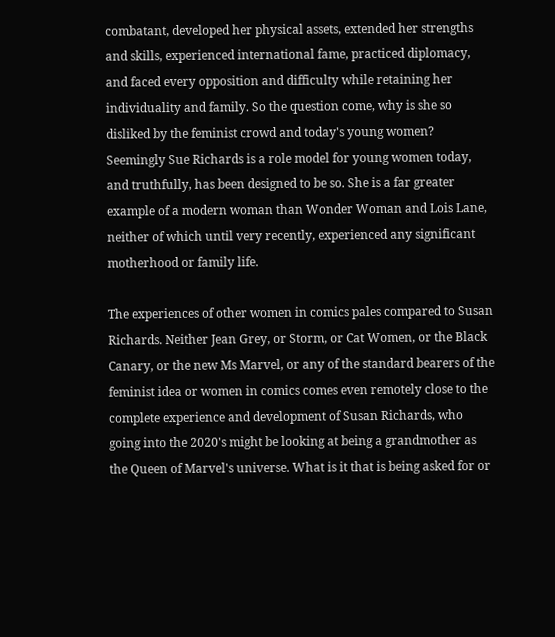combatant, developed her physical assets, extended her strengths and skills, experienced international fame, practiced diplomacy, and faced every opposition and difficulty while retaining her individuality and family. So the question come, why is she so disliked by the feminist crowd and today's young women? Seemingly Sue Richards is a role model for young women today, and truthfully, has been designed to be so. She is a far greater example of a modern woman than Wonder Woman and Lois Lane, neither of which until very recently, experienced any significant motherhood or family life.

The experiences of other women in comics pales compared to Susan Richards. Neither Jean Grey, or Storm, or Cat Women, or the Black Canary, or the new Ms Marvel, or any of the standard bearers of the feminist idea or women in comics comes even remotely close to the complete experience and development of Susan Richards, who going into the 2020's might be looking at being a grandmother as the Queen of Marvel's universe. What is it that is being asked for or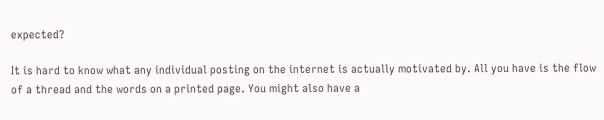expected?

It is hard to know what any individual posting on the internet is actually motivated by. All you have is the flow of a thread and the words on a printed page. You might also have a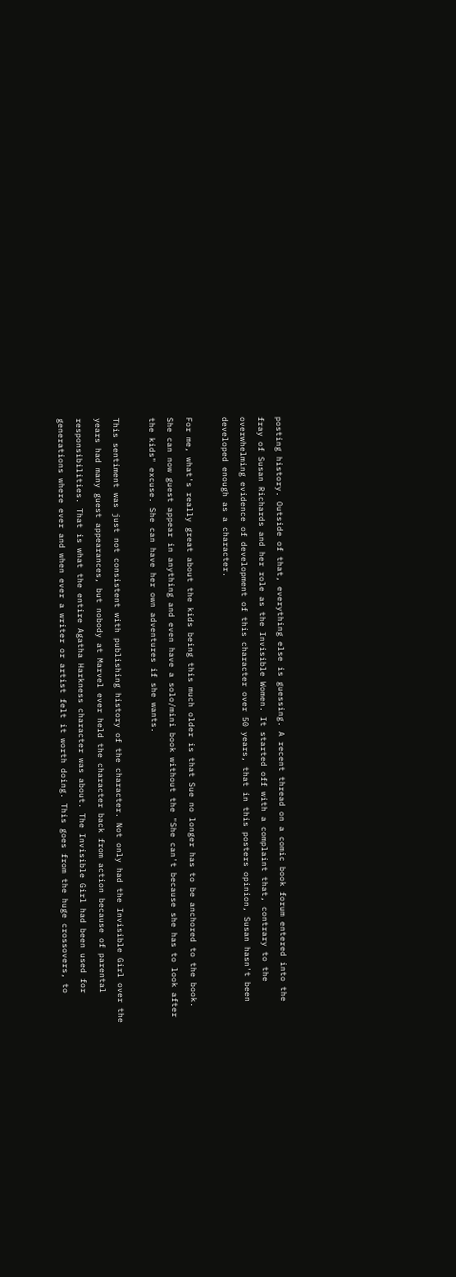posting history. Outside of that, everything else is guessing. A recent thread on a comic book forum entered into the fray of Susan Richards and her role as the Invisible Women. It started off with a complaint that, contrary to the overwhelming evidence of development of this character over 50 years, that in this posters opinion, Susan hasn't been developed enough as a character.

For me, what's really great about the kids being this much older is that Sue no longer has to be anchored to the book. She can now guest appear in anything and even have a solo/mini book without the "She can't because she has to look after the kids" excuse. She can have her own adventures if she wants.

This sentiment was just not consistent with publishing history of the character. Not only had the Invisible Girl over the years had many guest appearances, but nobody at Marvel ever held the character back from action because of parental responsibilities. That is what the entire Agatha Harkness character was about. The Invisible Girl had been used for generations where ever and when ever a writer or artist felt it worth doing. This goes from the huge crossovers, to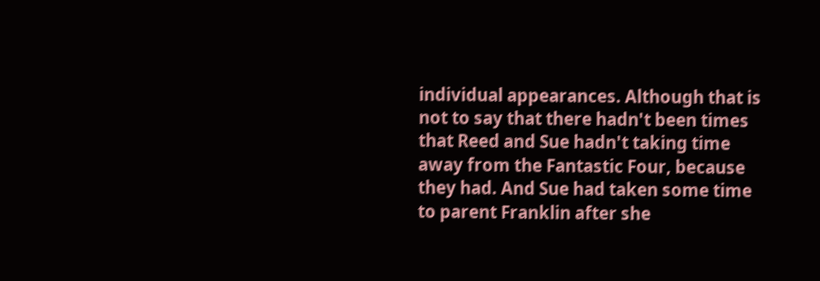individual appearances. Although that is not to say that there hadn't been times that Reed and Sue hadn't taking time away from the Fantastic Four, because they had. And Sue had taken some time to parent Franklin after she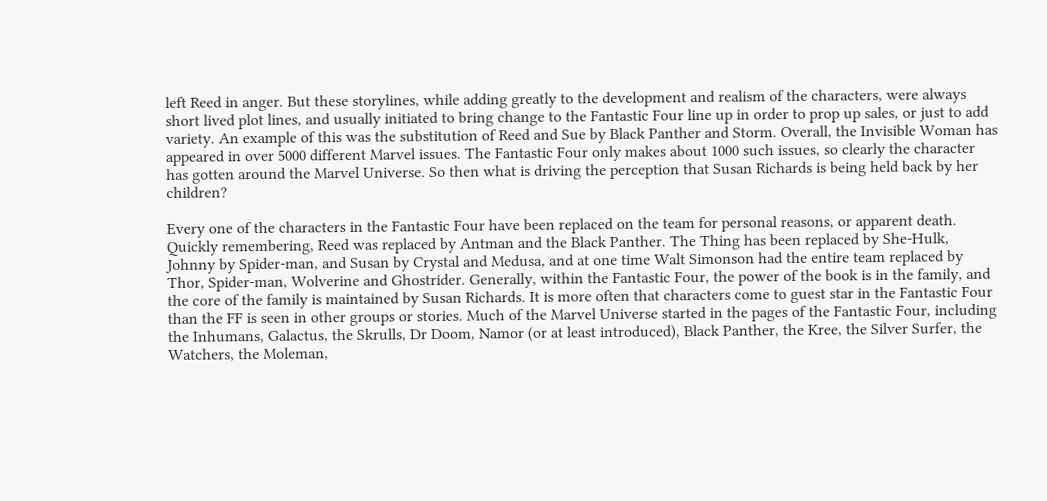left Reed in anger. But these storylines, while adding greatly to the development and realism of the characters, were always short lived plot lines, and usually initiated to bring change to the Fantastic Four line up in order to prop up sales, or just to add variety. An example of this was the substitution of Reed and Sue by Black Panther and Storm. Overall, the Invisible Woman has appeared in over 5000 different Marvel issues. The Fantastic Four only makes about 1000 such issues, so clearly the character has gotten around the Marvel Universe. So then what is driving the perception that Susan Richards is being held back by her children?

Every one of the characters in the Fantastic Four have been replaced on the team for personal reasons, or apparent death. Quickly remembering, Reed was replaced by Antman and the Black Panther. The Thing has been replaced by She-Hulk, Johnny by Spider-man, and Susan by Crystal and Medusa, and at one time Walt Simonson had the entire team replaced by Thor, Spider-man, Wolverine and Ghostrider. Generally, within the Fantastic Four, the power of the book is in the family, and the core of the family is maintained by Susan Richards. It is more often that characters come to guest star in the Fantastic Four than the FF is seen in other groups or stories. Much of the Marvel Universe started in the pages of the Fantastic Four, including the Inhumans, Galactus, the Skrulls, Dr Doom, Namor (or at least introduced), Black Panther, the Kree, the Silver Surfer, the Watchers, the Moleman,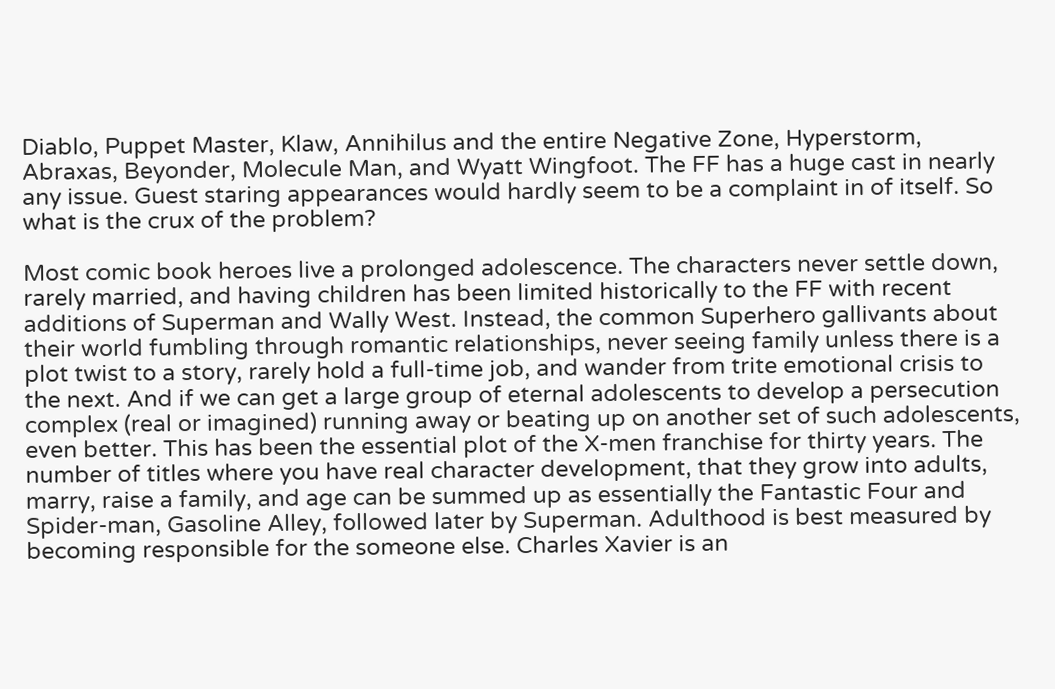Diablo, Puppet Master, Klaw, Annihilus and the entire Negative Zone, Hyperstorm, Abraxas, Beyonder, Molecule Man, and Wyatt Wingfoot. The FF has a huge cast in nearly any issue. Guest staring appearances would hardly seem to be a complaint in of itself. So what is the crux of the problem?

Most comic book heroes live a prolonged adolescence. The characters never settle down, rarely married, and having children has been limited historically to the FF with recent additions of Superman and Wally West. Instead, the common Superhero gallivants about their world fumbling through romantic relationships, never seeing family unless there is a plot twist to a story, rarely hold a full-time job, and wander from trite emotional crisis to the next. And if we can get a large group of eternal adolescents to develop a persecution complex (real or imagined) running away or beating up on another set of such adolescents, even better. This has been the essential plot of the X-men franchise for thirty years. The number of titles where you have real character development, that they grow into adults, marry, raise a family, and age can be summed up as essentially the Fantastic Four and Spider-man, Gasoline Alley, followed later by Superman. Adulthood is best measured by becoming responsible for the someone else. Charles Xavier is an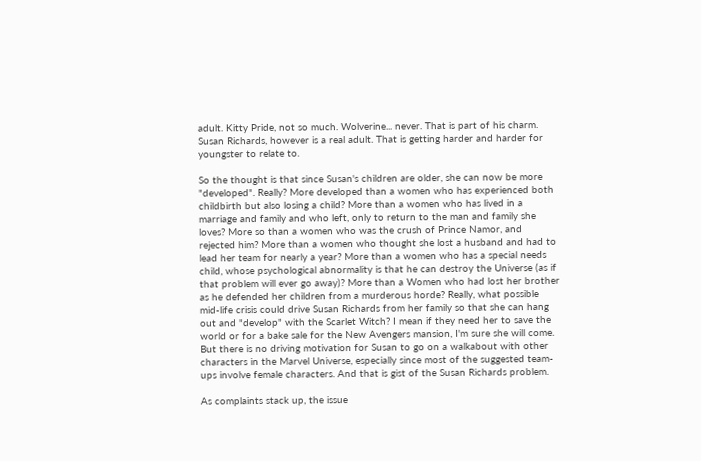adult. Kitty Pride, not so much. Wolverine... never. That is part of his charm. Susan Richards, however is a real adult. That is getting harder and harder for youngster to relate to.

So the thought is that since Susan's children are older, she can now be more "developed". Really? More developed than a women who has experienced both childbirth but also losing a child? More than a women who has lived in a marriage and family and who left, only to return to the man and family she loves? More so than a women who was the crush of Prince Namor, and rejected him? More than a women who thought she lost a husband and had to lead her team for nearly a year? More than a women who has a special needs child, whose psychological abnormality is that he can destroy the Universe (as if that problem will ever go away)? More than a Women who had lost her brother as he defended her children from a murderous horde? Really, what possible mid-life crisis could drive Susan Richards from her family so that she can hang out and "develop" with the Scarlet Witch? I mean if they need her to save the world or for a bake sale for the New Avengers mansion, I'm sure she will come. But there is no driving motivation for Susan to go on a walkabout with other characters in the Marvel Universe, especially since most of the suggested team-ups involve female characters. And that is gist of the Susan Richards problem.

As complaints stack up, the issue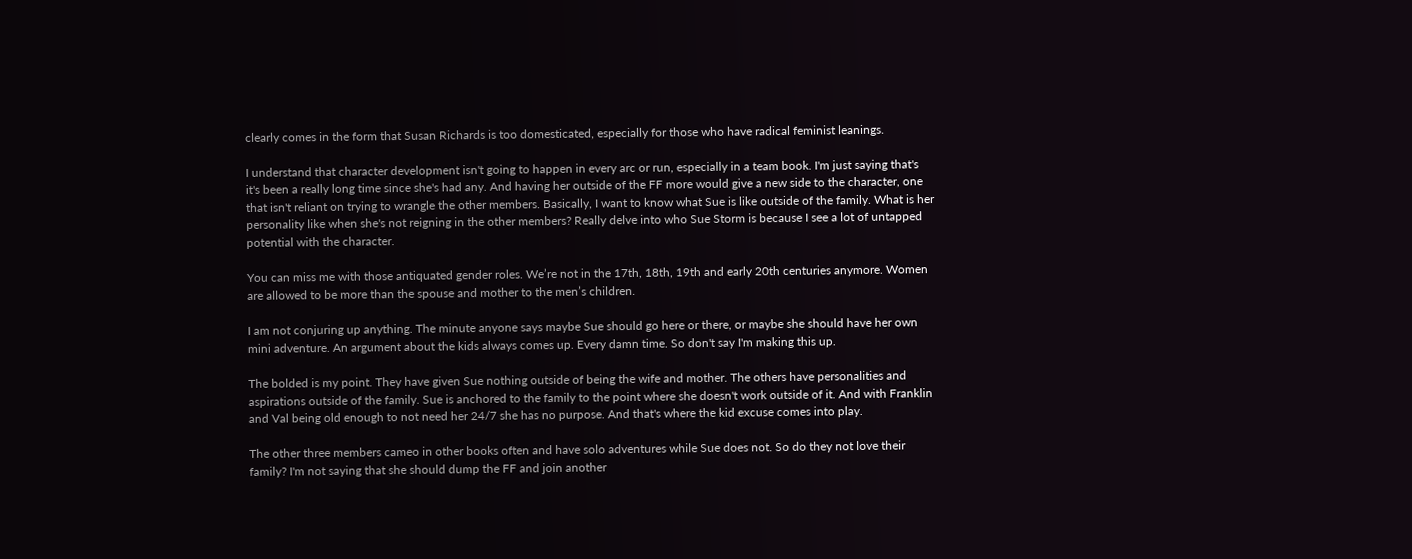clearly comes in the form that Susan Richards is too domesticated, especially for those who have radical feminist leanings.

I understand that character development isn't going to happen in every arc or run, especially in a team book. I'm just saying that's it's been a really long time since she's had any. And having her outside of the FF more would give a new side to the character, one that isn't reliant on trying to wrangle the other members. Basically, I want to know what Sue is like outside of the family. What is her personality like when she's not reigning in the other members? Really delve into who Sue Storm is because I see a lot of untapped potential with the character.

You can miss me with those antiquated gender roles. We’re not in the 17th, 18th, 19th and early 20th centuries anymore. Women are allowed to be more than the spouse and mother to the men’s children.

I am not conjuring up anything. The minute anyone says maybe Sue should go here or there, or maybe she should have her own mini adventure. An argument about the kids always comes up. Every damn time. So don't say I'm making this up.

The bolded is my point. They have given Sue nothing outside of being the wife and mother. The others have personalities and aspirations outside of the family. Sue is anchored to the family to the point where she doesn't work outside of it. And with Franklin and Val being old enough to not need her 24/7 she has no purpose. And that's where the kid excuse comes into play.

The other three members cameo in other books often and have solo adventures while Sue does not. So do they not love their family? I'm not saying that she should dump the FF and join another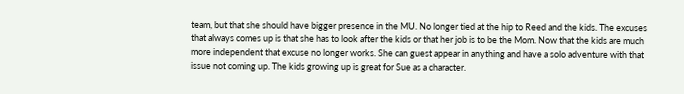team, but that she should have bigger presence in the MU. No longer tied at the hip to Reed and the kids. The excuses that always comes up is that she has to look after the kids or that her job is to be the Mom. Now that the kids are much more independent that excuse no longer works. She can guest appear in anything and have a solo adventure with that issue not coming up. The kids growing up is great for Sue as a character.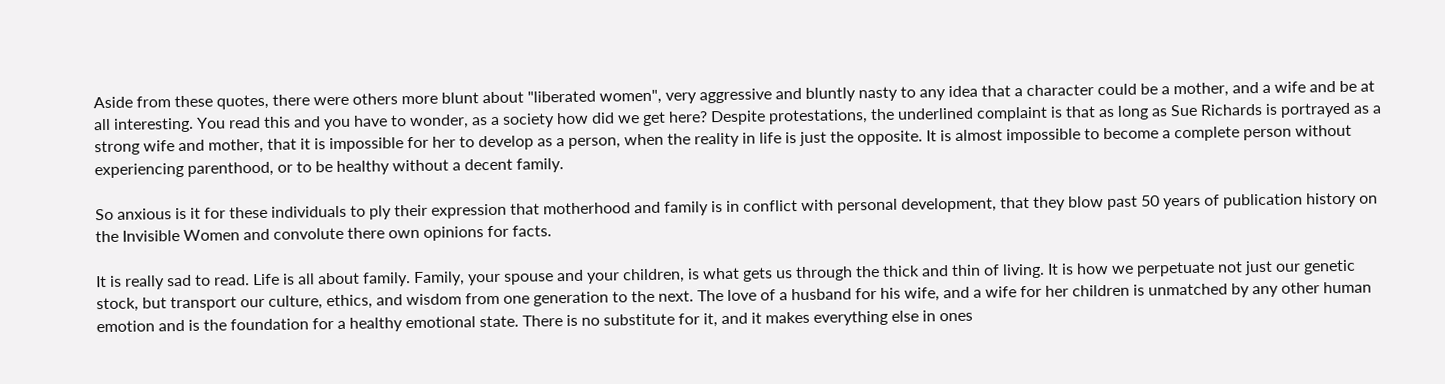Aside from these quotes, there were others more blunt about "liberated women", very aggressive and bluntly nasty to any idea that a character could be a mother, and a wife and be at all interesting. You read this and you have to wonder, as a society how did we get here? Despite protestations, the underlined complaint is that as long as Sue Richards is portrayed as a strong wife and mother, that it is impossible for her to develop as a person, when the reality in life is just the opposite. It is almost impossible to become a complete person without experiencing parenthood, or to be healthy without a decent family.

So anxious is it for these individuals to ply their expression that motherhood and family is in conflict with personal development, that they blow past 50 years of publication history on the Invisible Women and convolute there own opinions for facts.

It is really sad to read. Life is all about family. Family, your spouse and your children, is what gets us through the thick and thin of living. It is how we perpetuate not just our genetic stock, but transport our culture, ethics, and wisdom from one generation to the next. The love of a husband for his wife, and a wife for her children is unmatched by any other human emotion and is the foundation for a healthy emotional state. There is no substitute for it, and it makes everything else in ones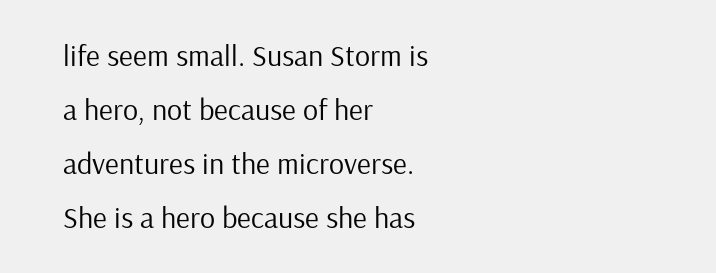life seem small. Susan Storm is a hero, not because of her adventures in the microverse. She is a hero because she has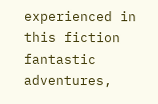experienced in this fiction fantastic adventures,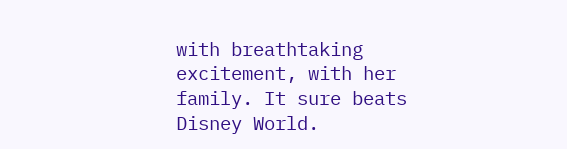with breathtaking excitement, with her family. It sure beats Disney World.